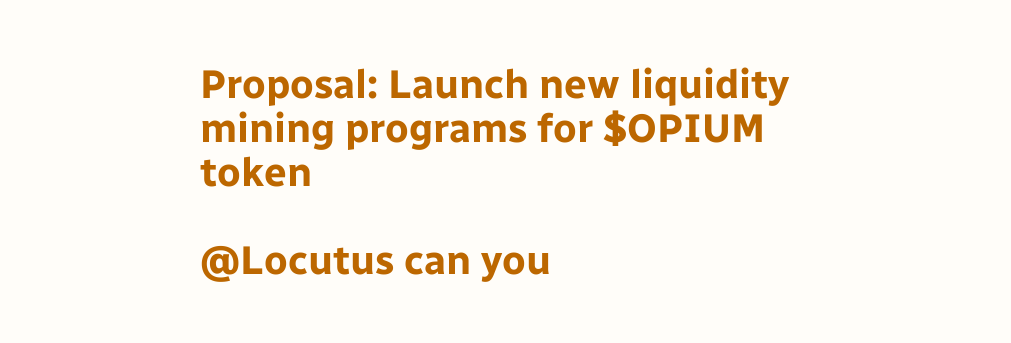Proposal: Launch new liquidity mining programs for $OPIUM token

@Locutus can you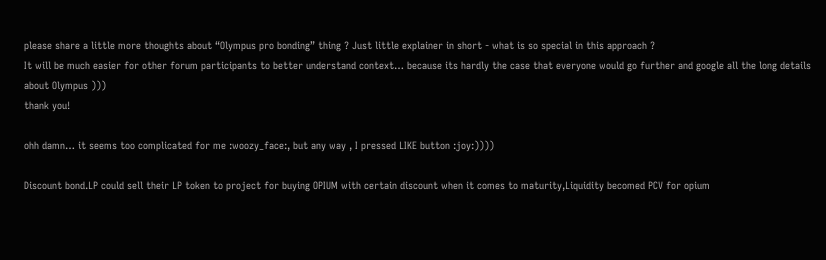please share a little more thoughts about “Olympus pro bonding” thing ? Just little explainer in short - what is so special in this approach ?
It will be much easier for other forum participants to better understand context… because its hardly the case that everyone would go further and google all the long details about Olympus )))
thank you!

ohh damn… it seems too complicated for me :woozy_face:, but any way , I pressed LIKE button :joy:))))

Discount bond.LP could sell their LP token to project for buying OPIUM with certain discount when it comes to maturity,Liquidity becomed PCV for opium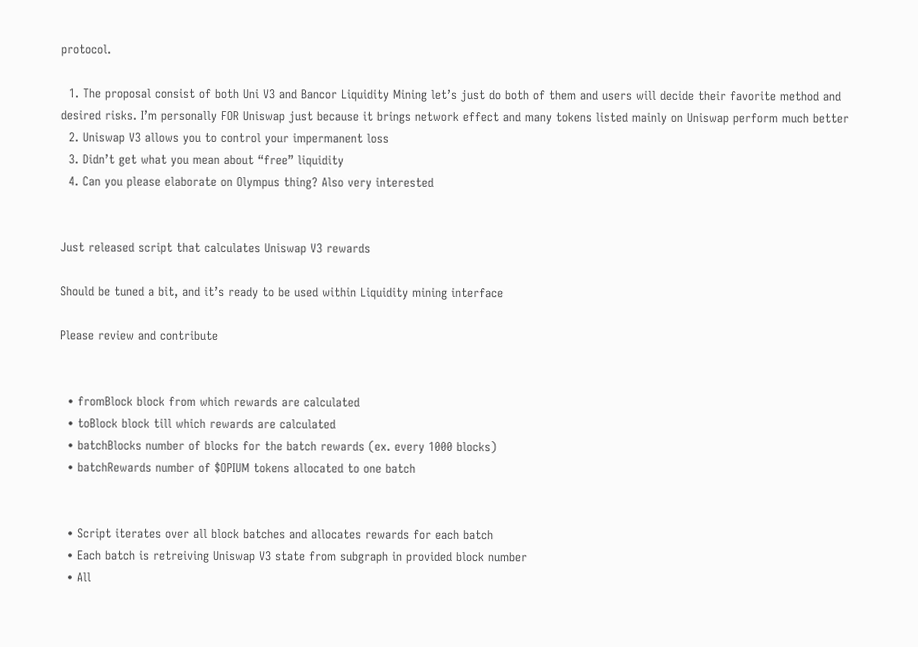protocol.

  1. The proposal consist of both Uni V3 and Bancor Liquidity Mining let’s just do both of them and users will decide their favorite method and desired risks. I’m personally FOR Uniswap just because it brings network effect and many tokens listed mainly on Uniswap perform much better
  2. Uniswap V3 allows you to control your impermanent loss
  3. Didn’t get what you mean about “free” liquidity
  4. Can you please elaborate on Olympus thing? Also very interested


Just released script that calculates Uniswap V3 rewards

Should be tuned a bit, and it’s ready to be used within Liquidity mining interface

Please review and contribute


  • fromBlock block from which rewards are calculated
  • toBlock block till which rewards are calculated
  • batchBlocks number of blocks for the batch rewards (ex. every 1000 blocks)
  • batchRewards number of $OPIUM tokens allocated to one batch


  • Script iterates over all block batches and allocates rewards for each batch
  • Each batch is retreiving Uniswap V3 state from subgraph in provided block number
  • All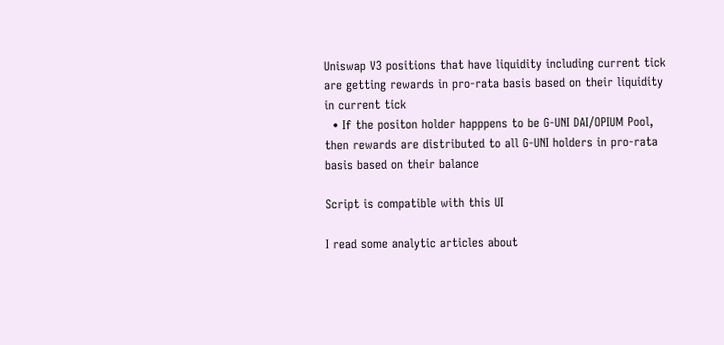Uniswap V3 positions that have liquidity including current tick are getting rewards in pro-rata basis based on their liquidity in current tick
  • If the positon holder happpens to be G-UNI DAI/OPIUM Pool, then rewards are distributed to all G-UNI holders in pro-rata basis based on their balance

Script is compatible with this UI

I read some analytic articles about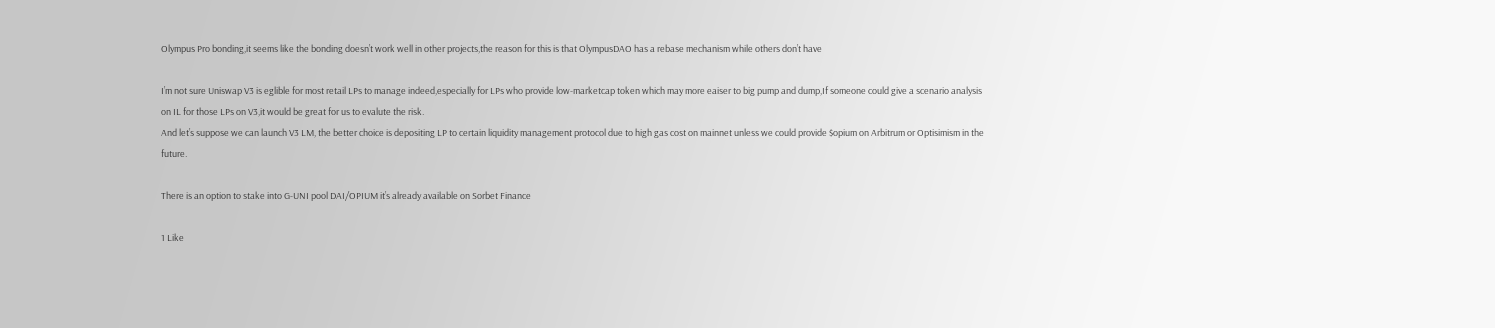Olympus Pro bonding,it seems like the bonding doesn’t work well in other projects,the reason for this is that OlympusDAO has a rebase mechanism while others don’t have

I’m not sure Uniswap V3 is eglible for most retail LPs to manage indeed,especially for LPs who provide low-marketcap token which may more eaiser to big pump and dump,If someone could give a scenario analysis on IL for those LPs on V3,it would be great for us to evalute the risk.
And let’s suppose we can launch V3 LM, the better choice is depositing LP to certain liquidity management protocol due to high gas cost on mainnet unless we could provide $opium on Arbitrum or Optisimism in the future.

There is an option to stake into G-UNI pool DAI/OPIUM it’s already available on Sorbet Finance

1 Like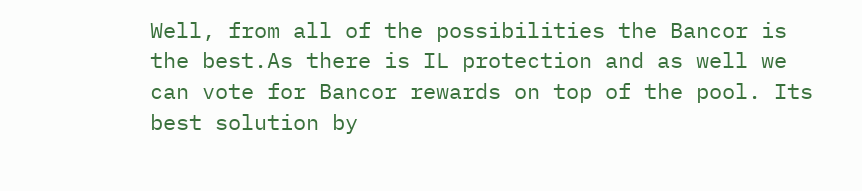Well, from all of the possibilities the Bancor is the best.As there is IL protection and as well we can vote for Bancor rewards on top of the pool. Its best solution by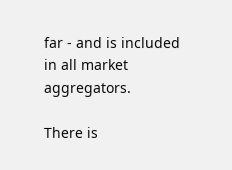far - and is included in all market aggregators.

There is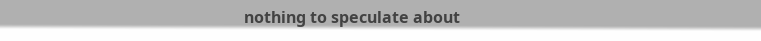nothing to speculate about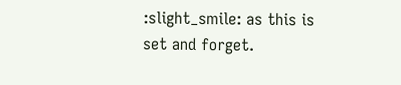:slight_smile: as this is set and forget.